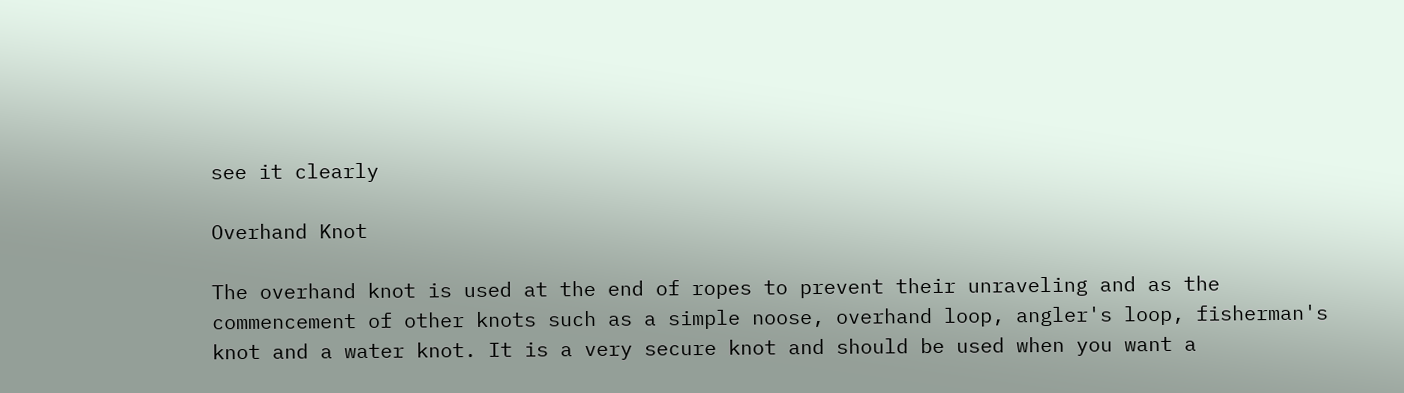see it clearly

Overhand Knot

The overhand knot is used at the end of ropes to prevent their unraveling and as the commencement of other knots such as a simple noose, overhand loop, angler's loop, fisherman's knot and a water knot. It is a very secure knot and should be used when you want a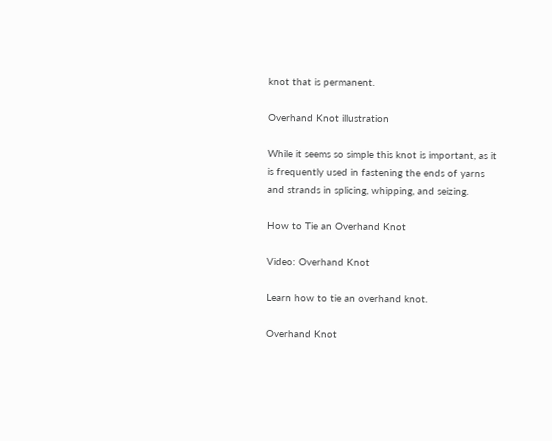knot that is permanent.

Overhand Knot illustration

While it seems so simple this knot is important, as it is frequently used in fastening the ends of yarns and strands in splicing, whipping, and seizing.

How to Tie an Overhand Knot

Video: Overhand Knot

Learn how to tie an overhand knot.

Overhand Knot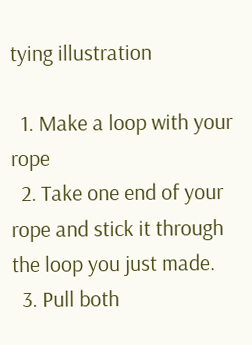tying illustration

  1. Make a loop with your rope
  2. Take one end of your rope and stick it through the loop you just made.
  3. Pull both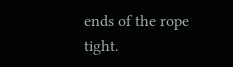ends of the rope tight.